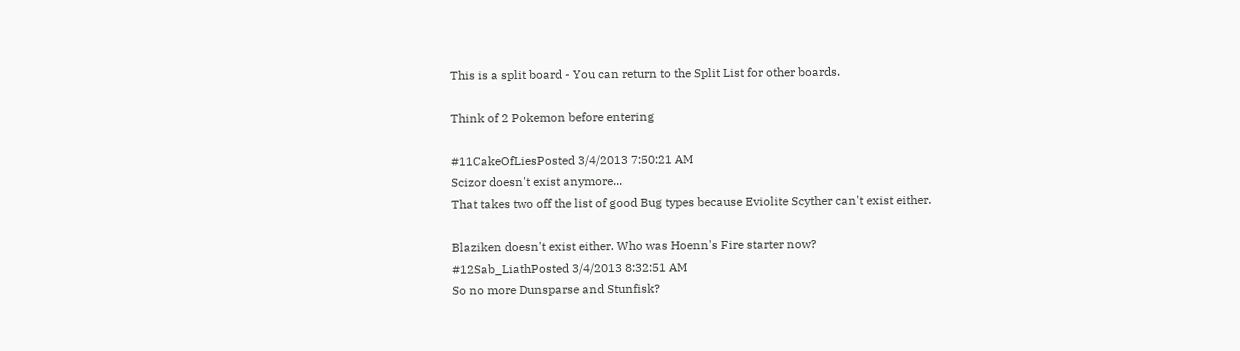This is a split board - You can return to the Split List for other boards.

Think of 2 Pokemon before entering

#11CakeOfLiesPosted 3/4/2013 7:50:21 AM
Scizor doesn't exist anymore...
That takes two off the list of good Bug types because Eviolite Scyther can't exist either.

Blaziken doesn't exist either. Who was Hoenn's Fire starter now?
#12Sab_LiathPosted 3/4/2013 8:32:51 AM
So no more Dunsparse and Stunfisk?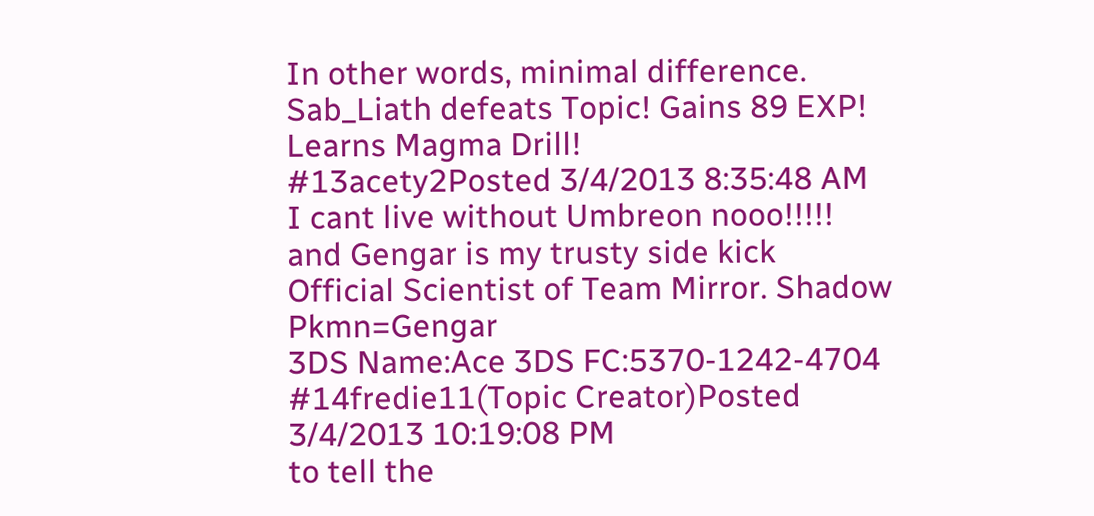In other words, minimal difference.
Sab_Liath defeats Topic! Gains 89 EXP! Learns Magma Drill!
#13acety2Posted 3/4/2013 8:35:48 AM
I cant live without Umbreon nooo!!!!!
and Gengar is my trusty side kick
Official Scientist of Team Mirror. Shadow Pkmn=Gengar
3DS Name:Ace 3DS FC:5370-1242-4704
#14fredie11(Topic Creator)Posted 3/4/2013 10:19:08 PM
to tell the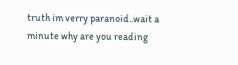truth im verry paranoid..wait a minute why are you reading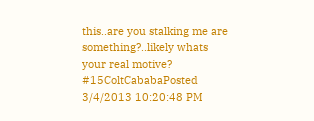this..are you stalking me are something?..likely whats your real motive?
#15ColtCababaPosted 3/4/2013 10:20:48 PM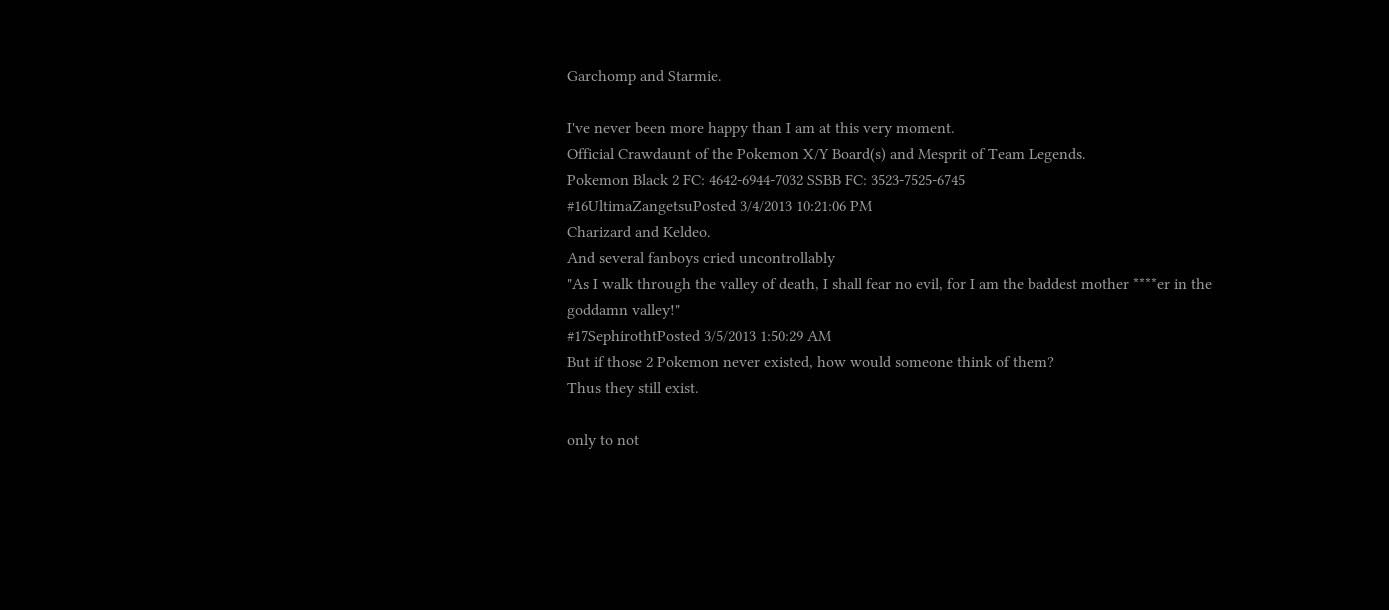Garchomp and Starmie.

I've never been more happy than I am at this very moment.
Official Crawdaunt of the Pokemon X/Y Board(s) and Mesprit of Team Legends.
Pokemon Black 2 FC: 4642-6944-7032 SSBB FC: 3523-7525-6745
#16UltimaZangetsuPosted 3/4/2013 10:21:06 PM
Charizard and Keldeo.
And several fanboys cried uncontrollably
"As I walk through the valley of death, I shall fear no evil, for I am the baddest mother ****er in the goddamn valley!"
#17SephirothtPosted 3/5/2013 1:50:29 AM
But if those 2 Pokemon never existed, how would someone think of them?
Thus they still exist.

only to not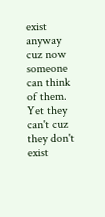exist anyway cuz now someone can think of them. Yet they can't cuz they don't exist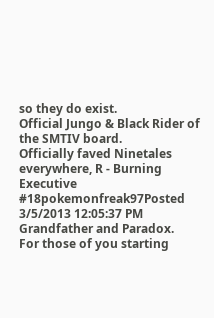so they do exist.
Official Jungo & Black Rider of the SMTIV board.
Officially faved Ninetales everywhere, R - Burning Executive
#18pokemonfreak97Posted 3/5/2013 12:05:37 PM
Grandfather and Paradox.
For those of you starting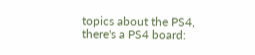topics about the PS4, there's a PS4 board: